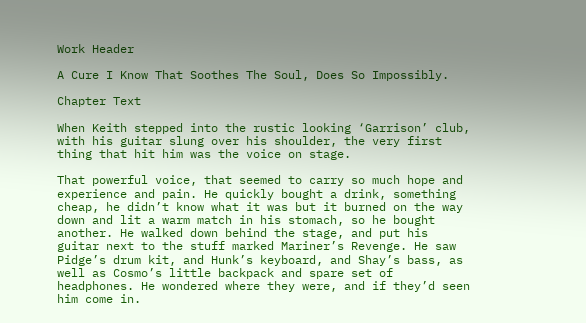Work Header

A Cure I Know That Soothes The Soul, Does So Impossibly.

Chapter Text

When Keith stepped into the rustic looking ‘Garrison’ club, with his guitar slung over his shoulder, the very first thing that hit him was the voice on stage.

That powerful voice, that seemed to carry so much hope and experience and pain. He quickly bought a drink, something cheap, he didn’t know what it was but it burned on the way down and lit a warm match in his stomach, so he bought another. He walked down behind the stage, and put his guitar next to the stuff marked Mariner’s Revenge. He saw Pidge’s drum kit, and Hunk’s keyboard, and Shay’s bass, as well as Cosmo’s little backpack and spare set of headphones. He wondered where they were, and if they’d seen him come in.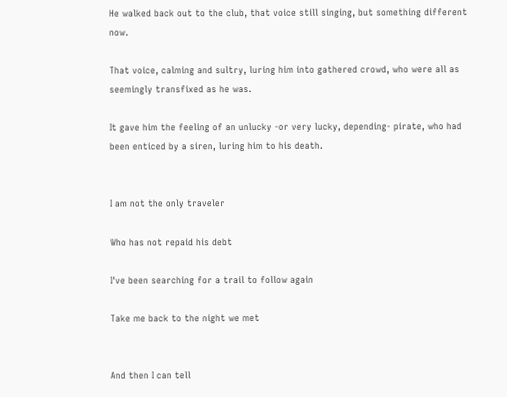He walked back out to the club, that voice still singing, but something different now.

That voice, calming and sultry, luring him into gathered crowd, who were all as seemingly transfixed as he was.

It gave him the feeling of an unlucky -or very lucky, depending- pirate, who had been enticed by a siren, luring him to his death.


I am not the only traveler

Who has not repaid his debt

I've been searching for a trail to follow again

Take me back to the night we met


And then I can tell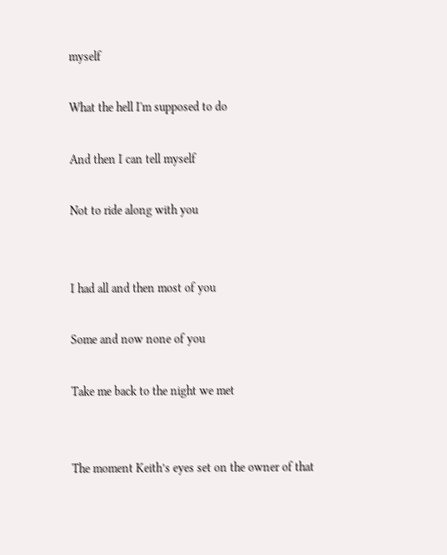myself

What the hell I'm supposed to do

And then I can tell myself

Not to ride along with you


I had all and then most of you

Some and now none of you

Take me back to the night we met


The moment Keith’s eyes set on the owner of that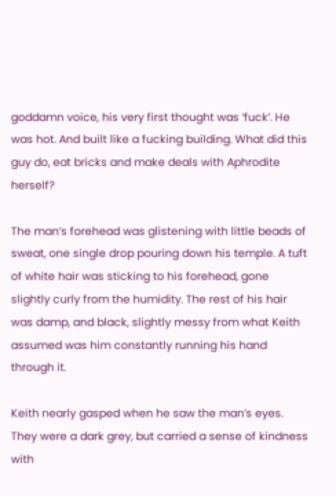goddamn voice, his very first thought was ‘fuck’. He was hot. And built like a fucking building. What did this guy do, eat bricks and make deals with Aphrodite herself?

The man’s forehead was glistening with little beads of sweat, one single drop pouring down his temple. A tuft of white hair was sticking to his forehead, gone slightly curly from the humidity. The rest of his hair was damp, and black, slightly messy from what Keith assumed was him constantly running his hand through it.

Keith nearly gasped when he saw the man’s eyes. They were a dark grey, but carried a sense of kindness with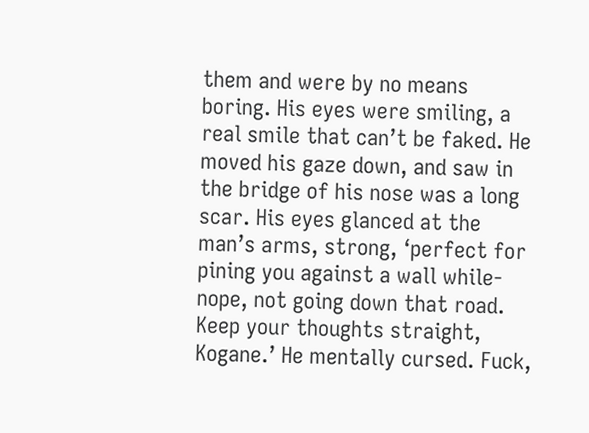them and were by no means boring. His eyes were smiling, a real smile that can’t be faked. He moved his gaze down, and saw in the bridge of his nose was a long scar. His eyes glanced at the man’s arms, strong, ‘perfect for pining you against a wall while- nope, not going down that road. Keep your thoughts straight, Kogane.’ He mentally cursed. Fuck,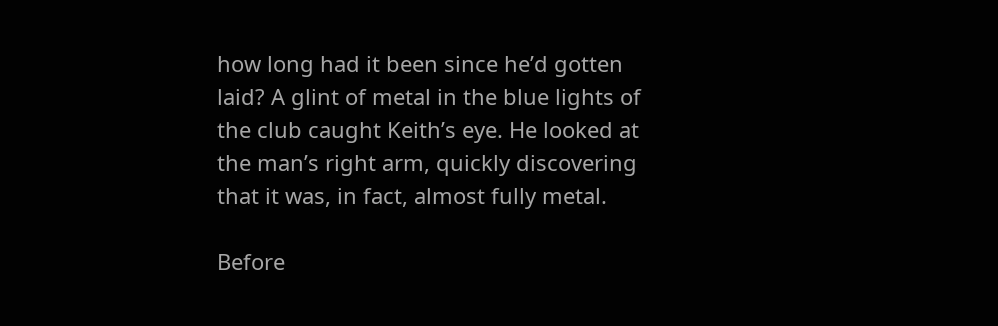how long had it been since he’d gotten laid? A glint of metal in the blue lights of the club caught Keith’s eye. He looked at the man’s right arm, quickly discovering that it was, in fact, almost fully metal.

Before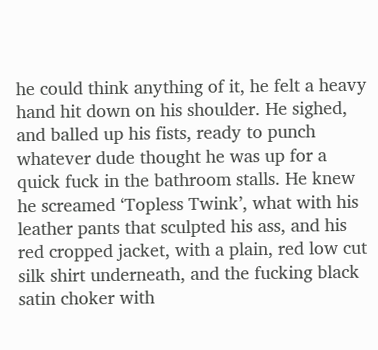he could think anything of it, he felt a heavy hand hit down on his shoulder. He sighed, and balled up his fists, ready to punch whatever dude thought he was up for a quick fuck in the bathroom stalls. He knew he screamed ‘Topless Twink’, what with his leather pants that sculpted his ass, and his red cropped jacket, with a plain, red low cut silk shirt underneath, and the fucking black satin choker with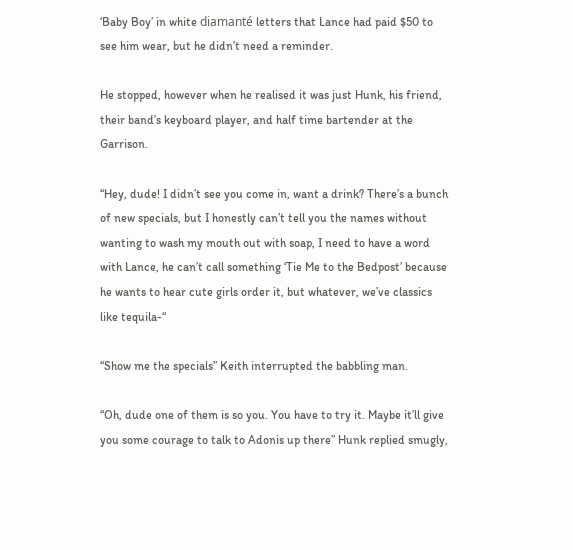‘Baby Boy’ in white diamanté letters that Lance had paid $50 to see him wear, but he didn’t need a reminder.

He stopped, however when he realised it was just Hunk, his friend, their band’s keyboard player, and half time bartender at the Garrison.

“Hey, dude! I didn’t see you come in, want a drink? There’s a bunch of new specials, but I honestly can’t tell you the names without wanting to wash my mouth out with soap, I need to have a word with Lance, he can’t call something ‘Tie Me to the Bedpost’ because he wants to hear cute girls order it, but whatever, we’ve classics like tequila-“

“Show me the specials” Keith interrupted the babbling man.

“Oh, dude one of them is so you. You have to try it. Maybe it’ll give you some courage to talk to Adonis up there” Hunk replied smugly,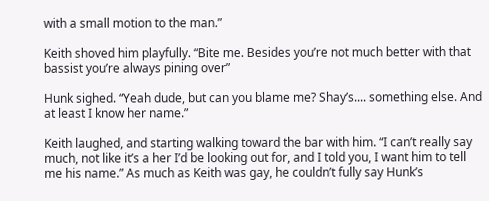with a small motion to the man.”

Keith shoved him playfully. “Bite me. Besides you’re not much better with that bassist you’re always pining over”

Hunk sighed. “Yeah dude, but can you blame me? Shay’s.... something else. And at least I know her name.”

Keith laughed, and starting walking toward the bar with him. “I can’t really say much, not like it’s a her I’d be looking out for, and I told you, I want him to tell me his name.” As much as Keith was gay, he couldn’t fully say Hunk’s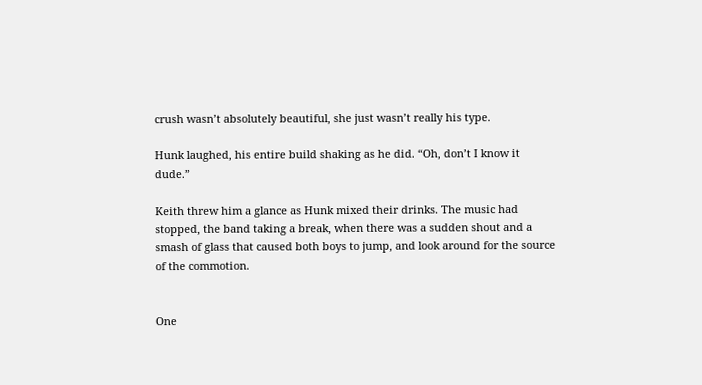crush wasn’t absolutely beautiful, she just wasn’t really his type.

Hunk laughed, his entire build shaking as he did. “Oh, don’t I know it dude.”

Keith threw him a glance as Hunk mixed their drinks. The music had stopped, the band taking a break, when there was a sudden shout and a smash of glass that caused both boys to jump, and look around for the source of the commotion.


One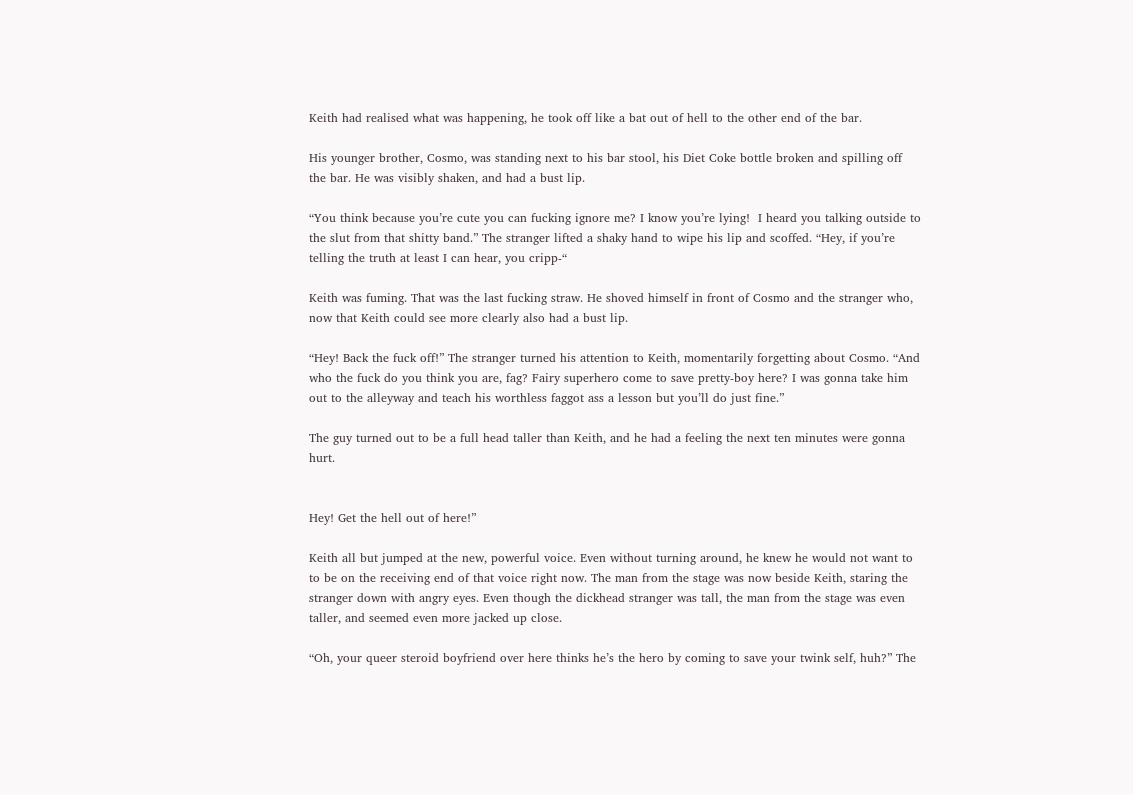Keith had realised what was happening, he took off like a bat out of hell to the other end of the bar.

His younger brother, Cosmo, was standing next to his bar stool, his Diet Coke bottle broken and spilling off the bar. He was visibly shaken, and had a bust lip.

“You think because you’re cute you can fucking ignore me? I know you’re lying!  I heard you talking outside to the slut from that shitty band.” The stranger lifted a shaky hand to wipe his lip and scoffed. “Hey, if you’re telling the truth at least I can hear, you cripp-“

Keith was fuming. That was the last fucking straw. He shoved himself in front of Cosmo and the stranger who, now that Keith could see more clearly also had a bust lip.

“Hey! Back the fuck off!” The stranger turned his attention to Keith, momentarily forgetting about Cosmo. “And who the fuck do you think you are, fag? Fairy superhero come to save pretty-boy here? I was gonna take him out to the alleyway and teach his worthless faggot ass a lesson but you’ll do just fine.”

The guy turned out to be a full head taller than Keith, and he had a feeling the next ten minutes were gonna hurt.


Hey! Get the hell out of here!”

Keith all but jumped at the new, powerful voice. Even without turning around, he knew he would not want to to be on the receiving end of that voice right now. The man from the stage was now beside Keith, staring the stranger down with angry eyes. Even though the dickhead stranger was tall, the man from the stage was even taller, and seemed even more jacked up close.

“Oh, your queer steroid boyfriend over here thinks he’s the hero by coming to save your twink self, huh?” The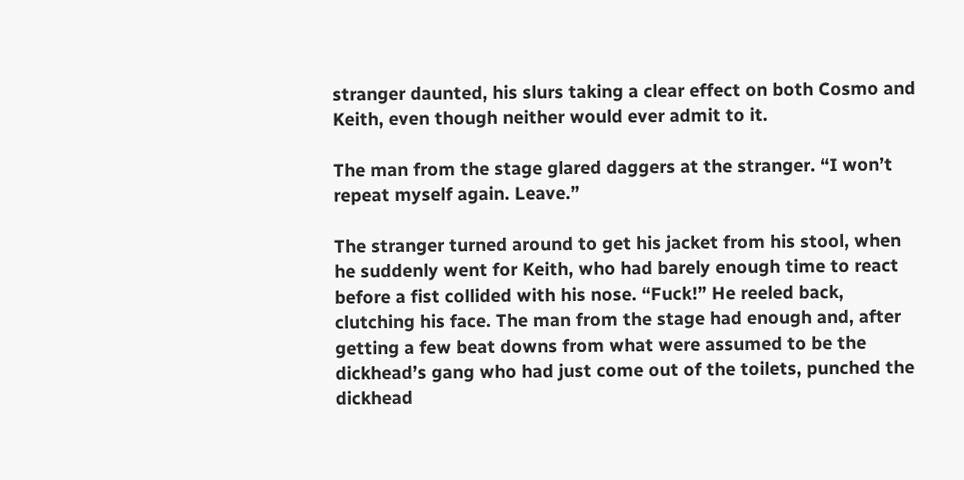stranger daunted, his slurs taking a clear effect on both Cosmo and Keith, even though neither would ever admit to it.

The man from the stage glared daggers at the stranger. “I won’t repeat myself again. Leave.”

The stranger turned around to get his jacket from his stool, when he suddenly went for Keith, who had barely enough time to react before a fist collided with his nose. “Fuck!” He reeled back, clutching his face. The man from the stage had enough and, after getting a few beat downs from what were assumed to be the dickhead’s gang who had just come out of the toilets, punched the dickhead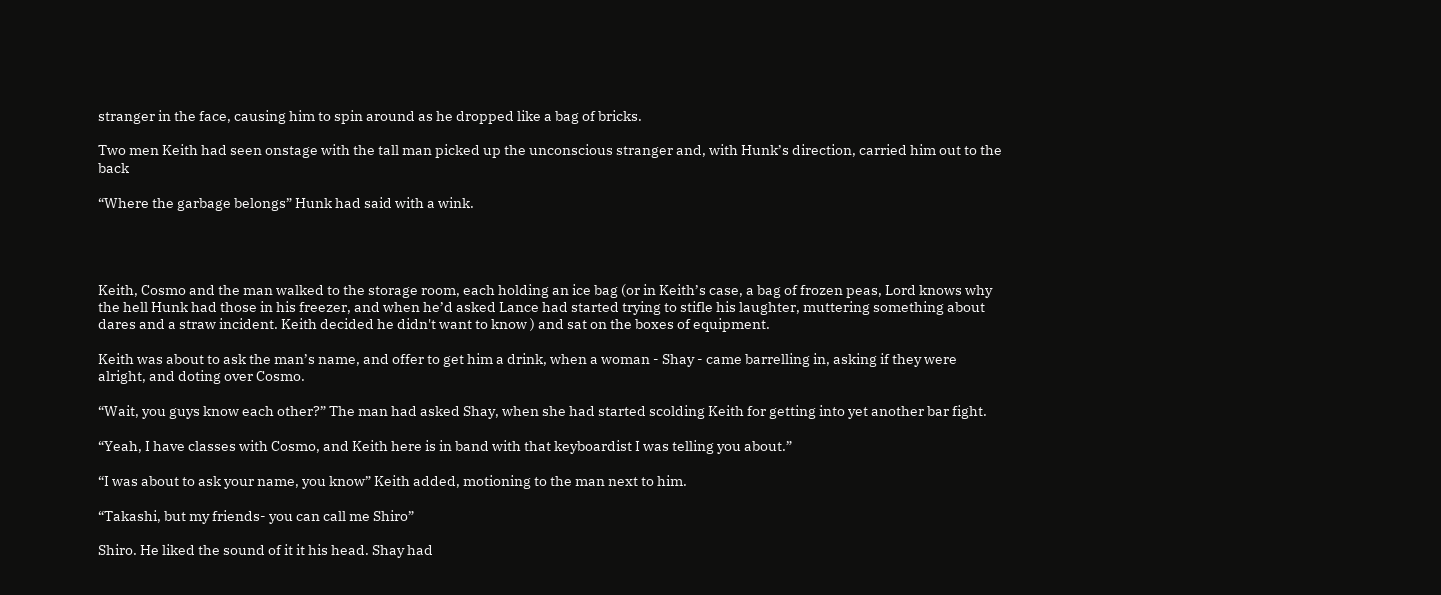stranger in the face, causing him to spin around as he dropped like a bag of bricks.

Two men Keith had seen onstage with the tall man picked up the unconscious stranger and, with Hunk’s direction, carried him out to the back

“Where the garbage belongs” Hunk had said with a wink.




Keith, Cosmo and the man walked to the storage room, each holding an ice bag (or in Keith’s case, a bag of frozen peas, Lord knows why the hell Hunk had those in his freezer, and when he’d asked Lance had started trying to stifle his laughter, muttering something about dares and a straw incident. Keith decided he didn't want to know ) and sat on the boxes of equipment.

Keith was about to ask the man’s name, and offer to get him a drink, when a woman - Shay - came barrelling in, asking if they were alright, and doting over Cosmo.

“Wait, you guys know each other?” The man had asked Shay, when she had started scolding Keith for getting into yet another bar fight.

“Yeah, I have classes with Cosmo, and Keith here is in band with that keyboardist I was telling you about.”

“I was about to ask your name, you know” Keith added, motioning to the man next to him.

“Takashi, but my friends- you can call me Shiro”

Shiro. He liked the sound of it it his head. Shay had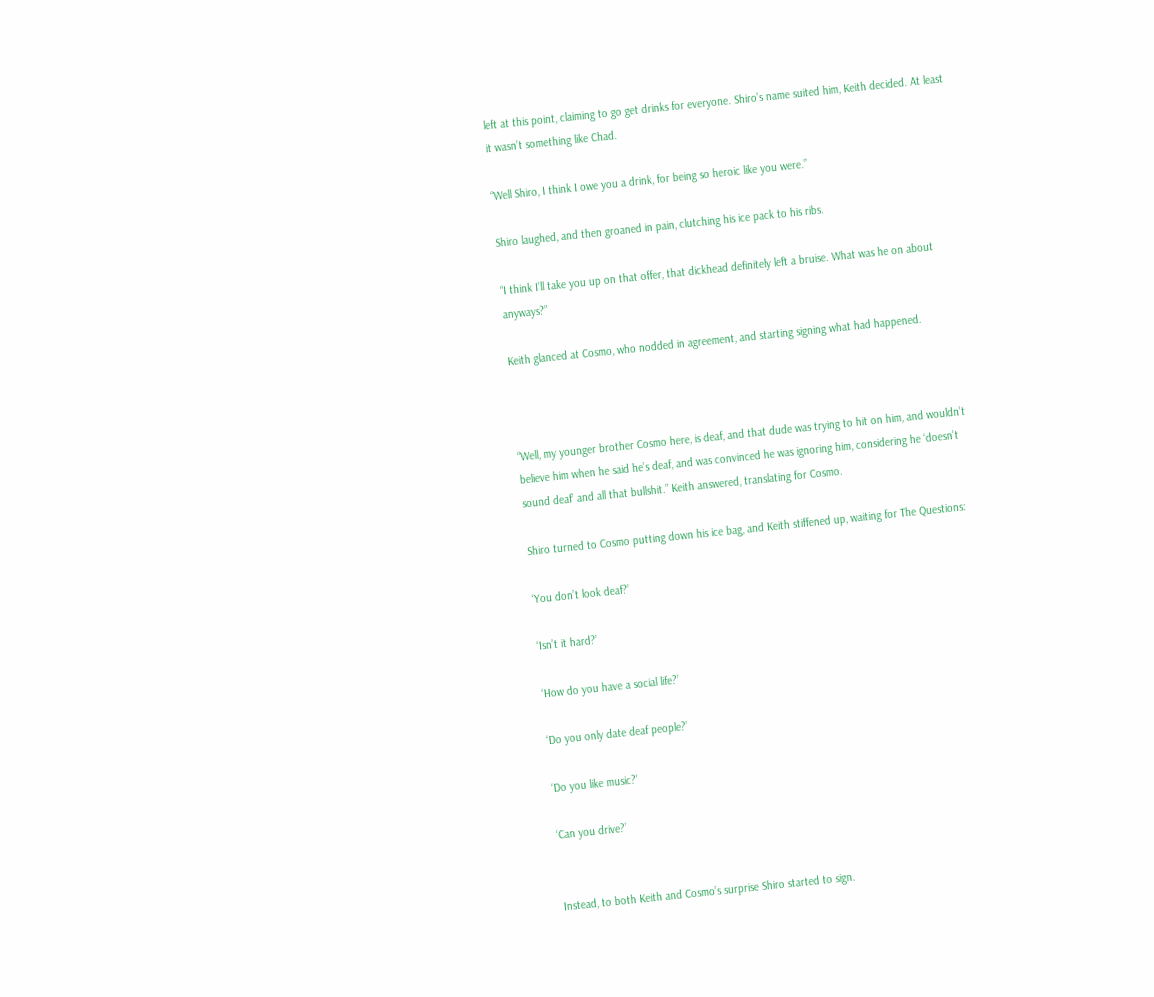left at this point, claiming to go get drinks for everyone. Shiro’s name suited him, Keith decided. At least it wasn’t something like Chad.

“Well Shiro, I think I owe you a drink, for being so heroic like you were.”

Shiro laughed, and then groaned in pain, clutching his ice pack to his ribs.

“I think I’ll take you up on that offer, that dickhead definitely left a bruise. What was he on about anyways?”

Keith glanced at Cosmo, who nodded in agreement, and starting signing what had happened.



“Well, my younger brother Cosmo here, is deaf, and that dude was trying to hit on him, and wouldn’t believe him when he said he’s deaf, and was convinced he was ignoring him, considering he ‘doesn’t sound deaf’ and all that bullshit.” Keith answered, translating for Cosmo.

Shiro turned to Cosmo putting down his ice bag, and Keith stiffened up, waiting for The Questions:

‘You don’t look deaf?’

‘Isn’t it hard?’

‘How do you have a social life?’

‘Do you only date deaf people?’

‘Do you like music?’

‘Can you drive?’


Instead, to both Keith and Cosmo’s surprise Shiro started to sign.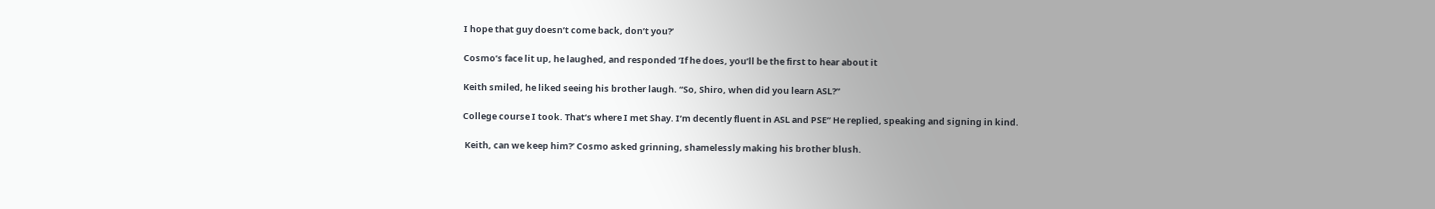I hope that guy doesn’t come back, don’t you?’

Cosmo’s face lit up, he laughed, and responded ’If he does, you’ll be the first to hear about it

Keith smiled, he liked seeing his brother laugh. “So, Shiro, when did you learn ASL?”

College course I took. That’s where I met Shay. I’m decently fluent in ASL and PSE” He replied, speaking and signing in kind.

 Keith, can we keep him?’ Cosmo asked grinning, shamelessly making his brother blush.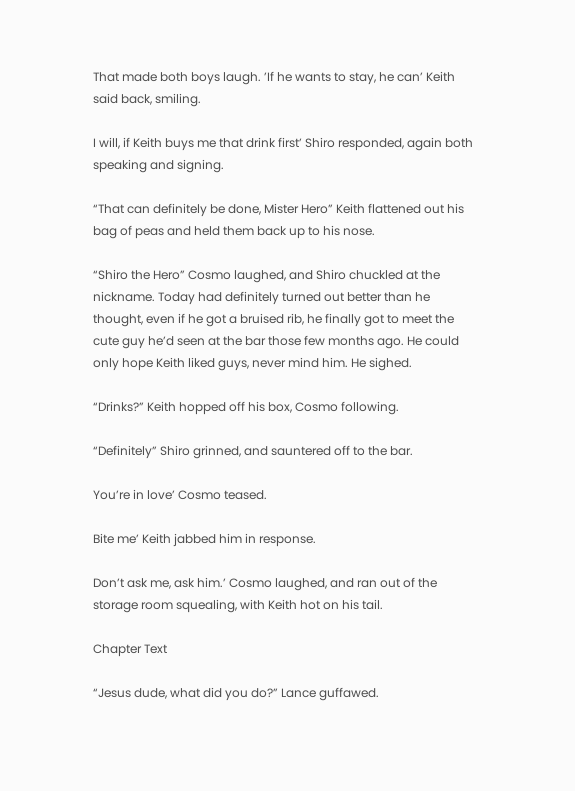That made both boys laugh. ’If he wants to stay, he can’ Keith said back, smiling.

I will, if Keith buys me that drink first’ Shiro responded, again both speaking and signing.

“That can definitely be done, Mister Hero” Keith flattened out his bag of peas and held them back up to his nose.

“Shiro the Hero” Cosmo laughed, and Shiro chuckled at the nickname. Today had definitely turned out better than he thought, even if he got a bruised rib, he finally got to meet the cute guy he’d seen at the bar those few months ago. He could only hope Keith liked guys, never mind him. He sighed.

“Drinks?” Keith hopped off his box, Cosmo following.

“Definitely” Shiro grinned, and sauntered off to the bar.

You’re in love’ Cosmo teased.

Bite me’ Keith jabbed him in response.

Don’t ask me, ask him.’ Cosmo laughed, and ran out of the storage room squealing, with Keith hot on his tail.

Chapter Text

“Jesus dude, what did you do?” Lance guffawed.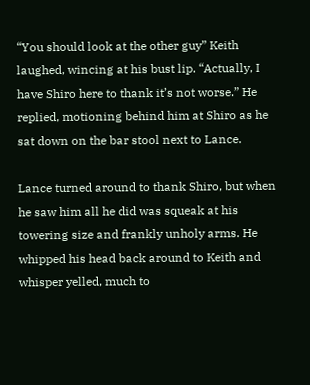“You should look at the other guy” Keith laughed, wincing at his bust lip. “Actually, I have Shiro here to thank it’s not worse.” He replied, motioning behind him at Shiro as he sat down on the bar stool next to Lance.

Lance turned around to thank Shiro, but when he saw him all he did was squeak at his towering size and frankly unholy arms. He whipped his head back around to Keith and whisper yelled, much to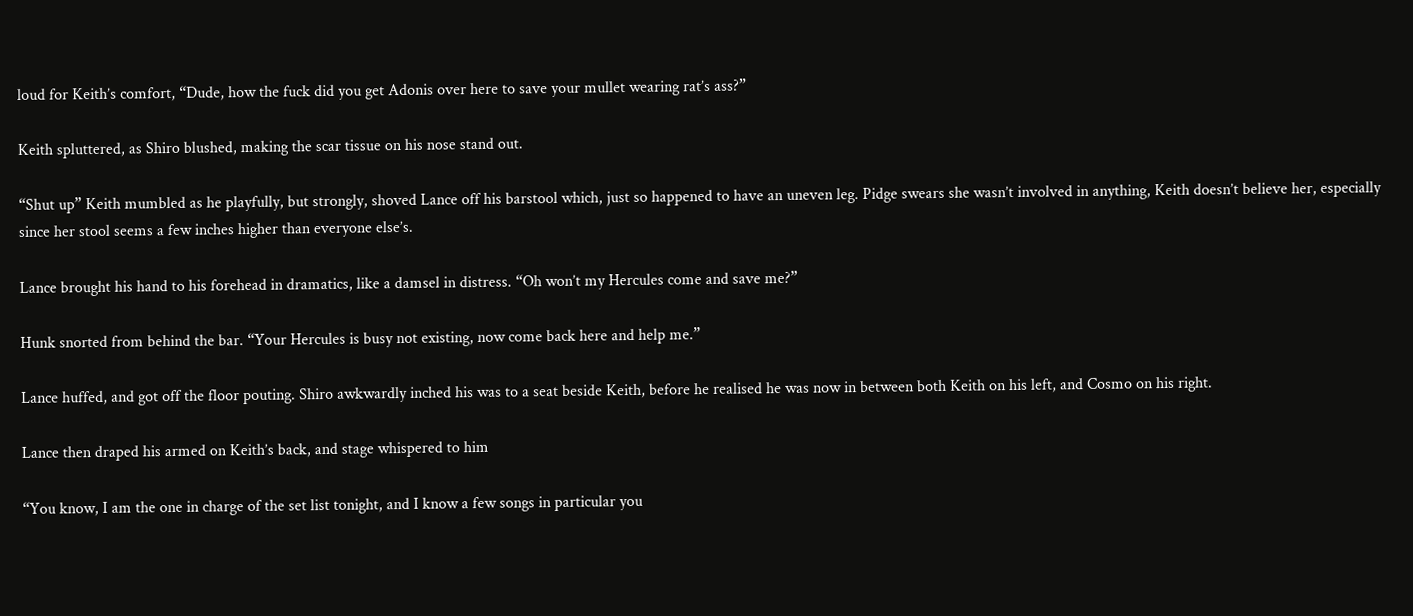loud for Keith’s comfort, “Dude, how the fuck did you get Adonis over here to save your mullet wearing rat’s ass?”

Keith spluttered, as Shiro blushed, making the scar tissue on his nose stand out.

“Shut up” Keith mumbled as he playfully, but strongly, shoved Lance off his barstool which, just so happened to have an uneven leg. Pidge swears she wasn’t involved in anything, Keith doesn’t believe her, especially since her stool seems a few inches higher than everyone else’s.

Lance brought his hand to his forehead in dramatics, like a damsel in distress. “Oh won’t my Hercules come and save me?”

Hunk snorted from behind the bar. “Your Hercules is busy not existing, now come back here and help me.”

Lance huffed, and got off the floor pouting. Shiro awkwardly inched his was to a seat beside Keith, before he realised he was now in between both Keith on his left, and Cosmo on his right.

Lance then draped his armed on Keith’s back, and stage whispered to him

“You know, I am the one in charge of the set list tonight, and I know a few songs in particular you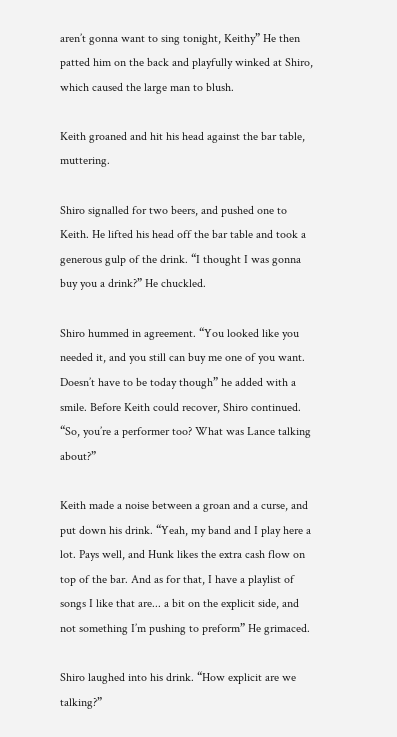aren’t gonna want to sing tonight, Keithy” He then patted him on the back and playfully winked at Shiro, which caused the large man to blush.

Keith groaned and hit his head against the bar table, muttering.

Shiro signalled for two beers, and pushed one to Keith. He lifted his head off the bar table and took a generous gulp of the drink. “I thought I was gonna buy you a drink?” He chuckled.

Shiro hummed in agreement. “You looked like you needed it, and you still can buy me one of you want. Doesn’t have to be today though” he added with a smile. Before Keith could recover, Shiro continued. “So, you’re a performer too? What was Lance talking about?”

Keith made a noise between a groan and a curse, and put down his drink. “Yeah, my band and I play here a lot. Pays well, and Hunk likes the extra cash flow on top of the bar. And as for that, I have a playlist of songs I like that are... a bit on the explicit side, and not something I’m pushing to preform” He grimaced.

Shiro laughed into his drink. “How explicit are we talking?”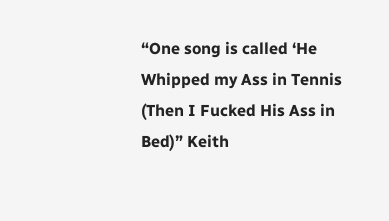“One song is called ‘He Whipped my Ass in Tennis (Then I Fucked His Ass in Bed)” Keith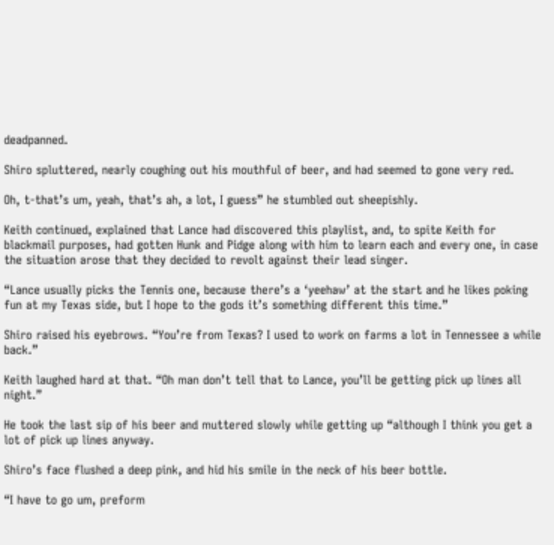deadpanned.

Shiro spluttered, nearly coughing out his mouthful of beer, and had seemed to gone very red.

Oh, t-that’s um, yeah, that’s ah, a lot, I guess” he stumbled out sheepishly.

Keith continued, explained that Lance had discovered this playlist, and, to spite Keith for blackmail purposes, had gotten Hunk and Pidge along with him to learn each and every one, in case the situation arose that they decided to revolt against their lead singer.

“Lance usually picks the Tennis one, because there’s a ‘yeehaw’ at the start and he likes poking fun at my Texas side, but I hope to the gods it’s something different this time.”

Shiro raised his eyebrows. “You’re from Texas? I used to work on farms a lot in Tennessee a while back.”

Keith laughed hard at that. “Oh man don’t tell that to Lance, you’ll be getting pick up lines all night.”

He took the last sip of his beer and muttered slowly while getting up “although I think you get a lot of pick up lines anyway.

Shiro’s face flushed a deep pink, and hid his smile in the neck of his beer bottle.

“I have to go um, preform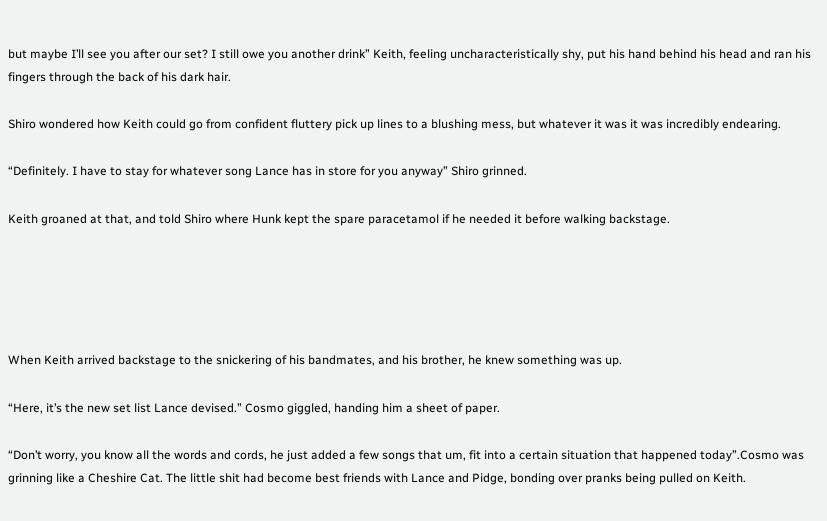but maybe I’ll see you after our set? I still owe you another drink” Keith, feeling uncharacteristically shy, put his hand behind his head and ran his fingers through the back of his dark hair.

Shiro wondered how Keith could go from confident fluttery pick up lines to a blushing mess, but whatever it was it was incredibly endearing.

“Definitely. I have to stay for whatever song Lance has in store for you anyway” Shiro grinned.

Keith groaned at that, and told Shiro where Hunk kept the spare paracetamol if he needed it before walking backstage.





When Keith arrived backstage to the snickering of his bandmates, and his brother, he knew something was up.

“Here, it’s the new set list Lance devised.” Cosmo giggled, handing him a sheet of paper.

“Don’t worry, you know all the words and cords, he just added a few songs that um, fit into a certain situation that happened today”.Cosmo was grinning like a Cheshire Cat. The little shit had become best friends with Lance and Pidge, bonding over pranks being pulled on Keith.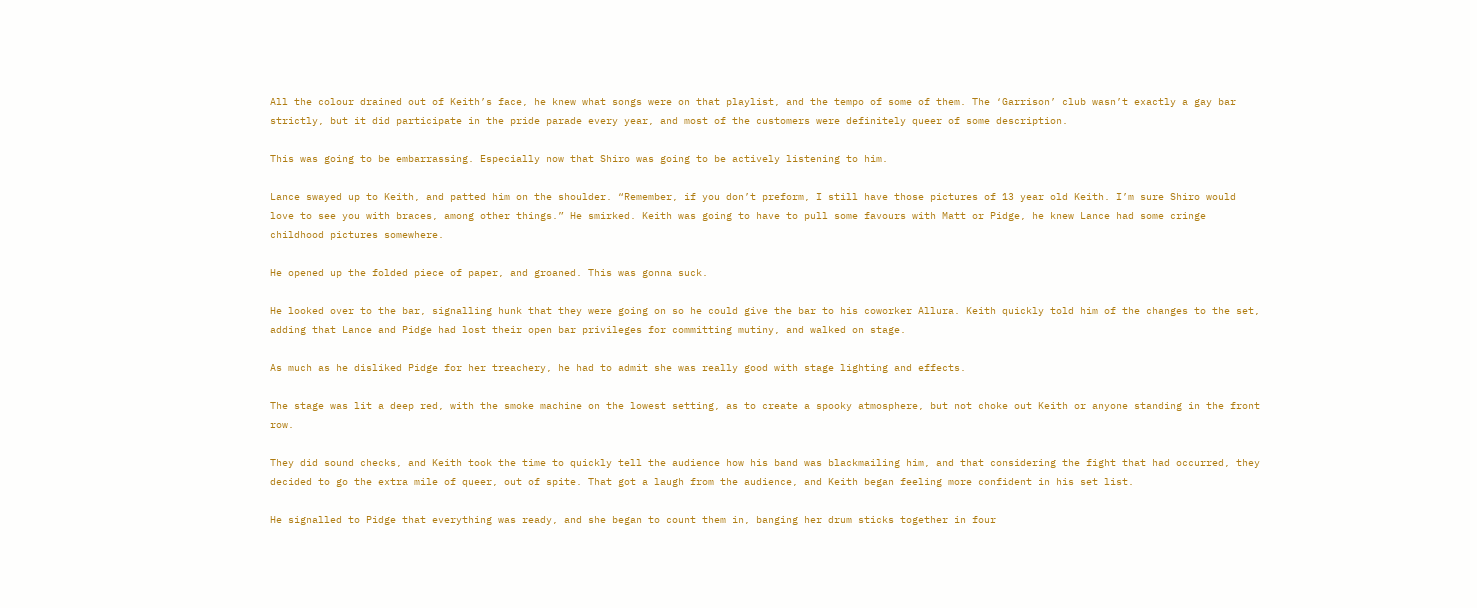All the colour drained out of Keith’s face, he knew what songs were on that playlist, and the tempo of some of them. The ‘Garrison’ club wasn’t exactly a gay bar strictly, but it did participate in the pride parade every year, and most of the customers were definitely queer of some description.

This was going to be embarrassing. Especially now that Shiro was going to be actively listening to him.

Lance swayed up to Keith, and patted him on the shoulder. “Remember, if you don’t preform, I still have those pictures of 13 year old Keith. I’m sure Shiro would love to see you with braces, among other things.” He smirked. Keith was going to have to pull some favours with Matt or Pidge, he knew Lance had some cringe childhood pictures somewhere.

He opened up the folded piece of paper, and groaned. This was gonna suck.

He looked over to the bar, signalling hunk that they were going on so he could give the bar to his coworker Allura. Keith quickly told him of the changes to the set, adding that Lance and Pidge had lost their open bar privileges for committing mutiny, and walked on stage.

As much as he disliked Pidge for her treachery, he had to admit she was really good with stage lighting and effects.

The stage was lit a deep red, with the smoke machine on the lowest setting, as to create a spooky atmosphere, but not choke out Keith or anyone standing in the front row.

They did sound checks, and Keith took the time to quickly tell the audience how his band was blackmailing him, and that considering the fight that had occurred, they decided to go the extra mile of queer, out of spite. That got a laugh from the audience, and Keith began feeling more confident in his set list.

He signalled to Pidge that everything was ready, and she began to count them in, banging her drum sticks together in four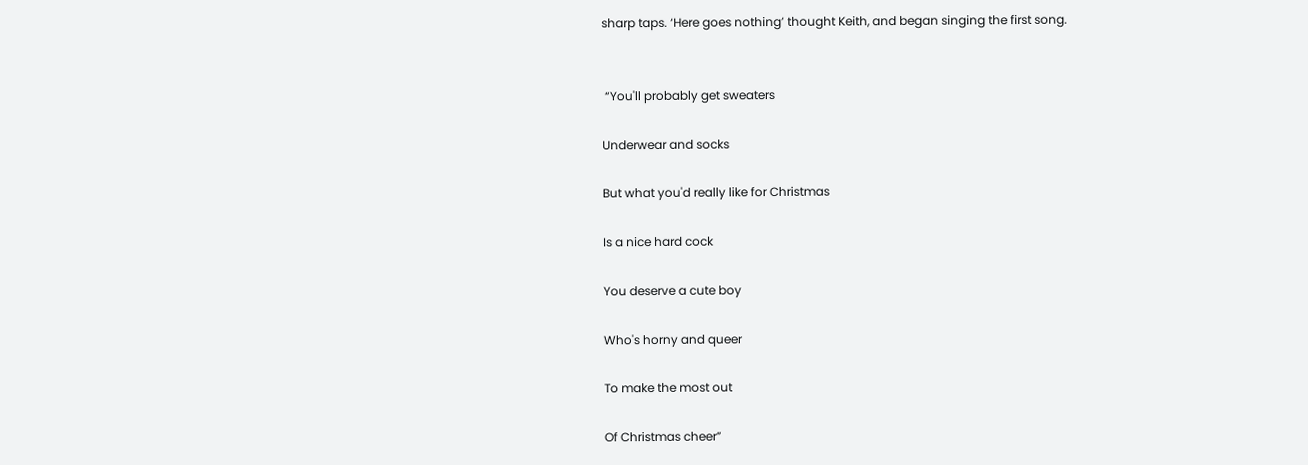sharp taps. ‘Here goes nothing’ thought Keith, and began singing the first song.


 “You'll probably get sweaters

Underwear and socks

But what you'd really like for Christmas

Is a nice hard cock

You deserve a cute boy

Who's horny and queer

To make the most out

Of Christmas cheer”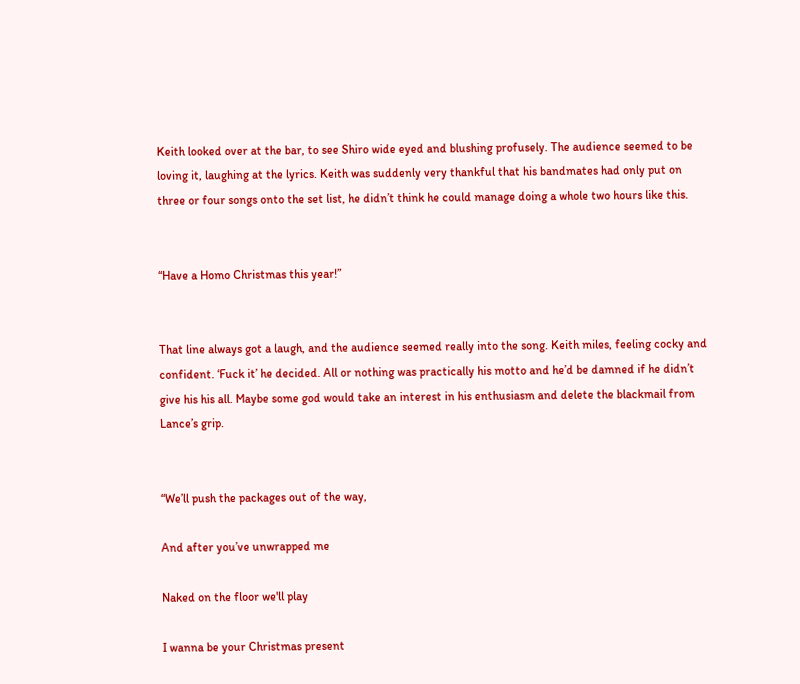Keith looked over at the bar, to see Shiro wide eyed and blushing profusely. The audience seemed to be loving it, laughing at the lyrics. Keith was suddenly very thankful that his bandmates had only put on three or four songs onto the set list, he didn’t think he could manage doing a whole two hours like this.


“Have a Homo Christmas this year!”


That line always got a laugh, and the audience seemed really into the song. Keith miles, feeling cocky and confident. ‘Fuck it’ he decided. All or nothing was practically his motto and he’d be damned if he didn’t give his his all. Maybe some god would take an interest in his enthusiasm and delete the blackmail from Lance’s grip.


“We’ll push the packages out of the way,

And after you’ve unwrapped me

Naked on the floor we'll play

I wanna be your Christmas present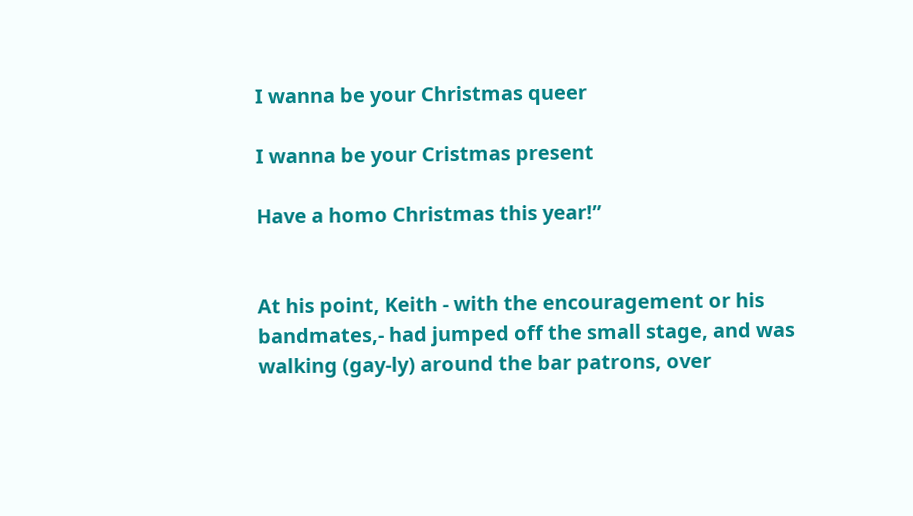I wanna be your Christmas queer

I wanna be your Cristmas present

Have a homo Christmas this year!”


At his point, Keith - with the encouragement or his bandmates,- had jumped off the small stage, and was walking (gay-ly) around the bar patrons, over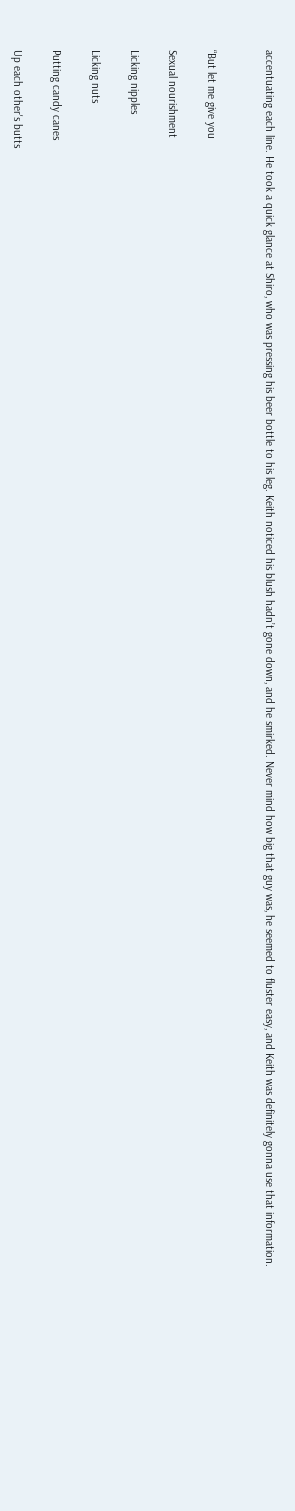accentuating each line. He took a quick glance at Shiro, who was pressing his beer bottle to his leg. Keith noticed his blush hadn’t gone down, and he smirked. Never mind how big that guy was, he seemed to fluster easy, and Keith was definitely gonna use that information.


“But let me give you

Sexual nourishment

Licking nipples

Licking nuts

Putting candy canes

Up each other's butts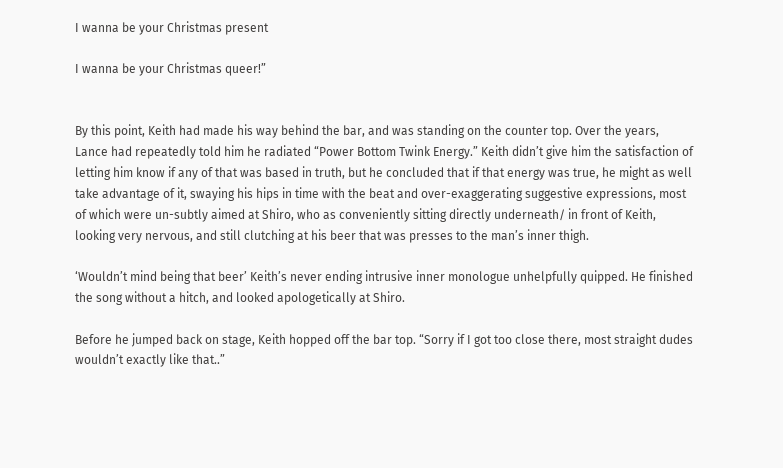I wanna be your Christmas present

I wanna be your Christmas queer!”


By this point, Keith had made his way behind the bar, and was standing on the counter top. Over the years, Lance had repeatedly told him he radiated “Power Bottom Twink Energy.” Keith didn’t give him the satisfaction of letting him know if any of that was based in truth, but he concluded that if that energy was true, he might as well take advantage of it, swaying his hips in time with the beat and over-exaggerating suggestive expressions, most of which were un-subtly aimed at Shiro, who as conveniently sitting directly underneath/ in front of Keith, looking very nervous, and still clutching at his beer that was presses to the man’s inner thigh.

‘Wouldn’t mind being that beer’ Keith’s never ending intrusive inner monologue unhelpfully quipped. He finished the song without a hitch, and looked apologetically at Shiro.

Before he jumped back on stage, Keith hopped off the bar top. “Sorry if I got too close there, most straight dudes wouldn’t exactly like that..”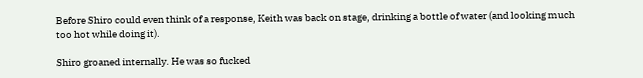Before Shiro could even think of a response, Keith was back on stage, drinking a bottle of water (and looking much too hot while doing it).

Shiro groaned internally. He was so fucked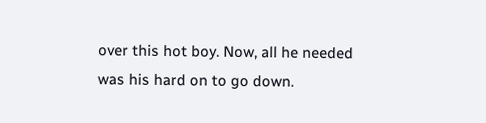over this hot boy. Now, all he needed was his hard on to go down.